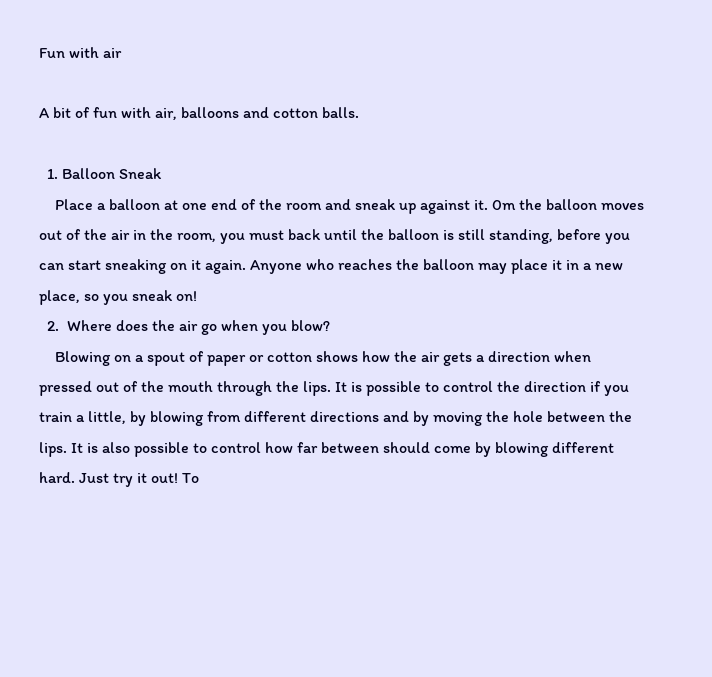Fun with air

A bit of fun with air, balloons and cotton balls.

  1. Balloon Sneak
    Place a balloon at one end of the room and sneak up against it. 0m the balloon moves out of the air in the room, you must back until the balloon is still standing, before you can start sneaking on it again. Anyone who reaches the balloon may place it in a new place, so you sneak on!
  2.  Where does the air go when you blow?
    Blowing on a spout of paper or cotton shows how the air gets a direction when pressed out of the mouth through the lips. It is possible to control the direction if you train a little, by blowing from different directions and by moving the hole between the lips. It is also possible to control how far between should come by blowing different hard. Just try it out! To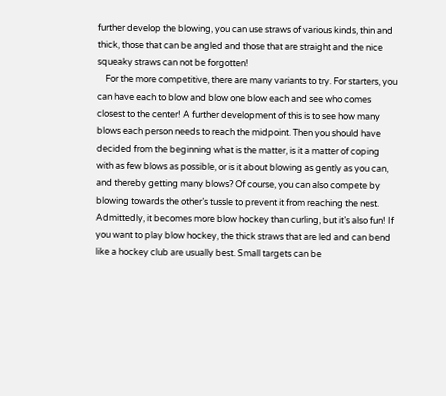further develop the blowing, you can use straws of various kinds, thin and thick, those that can be angled and those that are straight and the nice squeaky straws can not be forgotten!
    For the more competitive, there are many variants to try. For starters, you can have each to blow and blow one blow each and see who comes closest to the center! A further development of this is to see how many blows each person needs to reach the midpoint. Then you should have decided from the beginning what is the matter, is it a matter of coping with as few blows as possible, or is it about blowing as gently as you can, and thereby getting many blows? Of course, you can also compete by blowing towards the other’s tussle to prevent it from reaching the nest. Admittedly, it becomes more blow hockey than curling, but it’s also fun! If you want to play blow hockey, the thick straws that are led and can bend like a hockey club are usually best. Small targets can be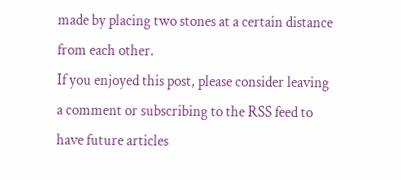made by placing two stones at a certain distance from each other.
If you enjoyed this post, please consider leaving a comment or subscribing to the RSS feed to have future articles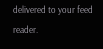delivered to your feed reader.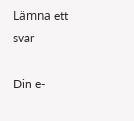Lämna ett svar

Din e-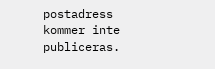postadress kommer inte publiceras.